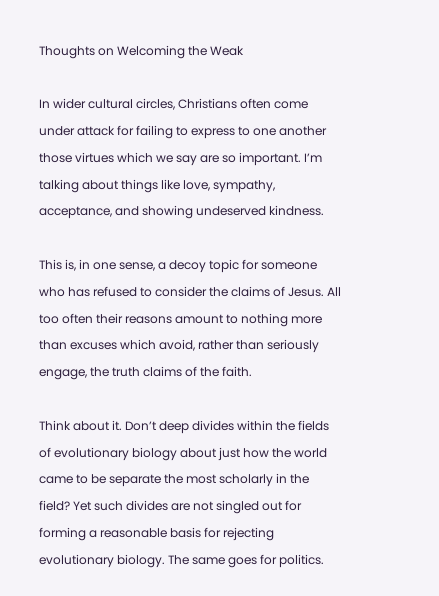Thoughts on Welcoming the Weak

In wider cultural circles, Christians often come under attack for failing to express to one another those virtues which we say are so important. I’m talking about things like love, sympathy, acceptance, and showing undeserved kindness.

This is, in one sense, a decoy topic for someone who has refused to consider the claims of Jesus. All too often their reasons amount to nothing more than excuses which avoid, rather than seriously engage, the truth claims of the faith.

Think about it. Don’t deep divides within the fields of evolutionary biology about just how the world came to be separate the most scholarly in the field? Yet such divides are not singled out for forming a reasonable basis for rejecting evolutionary biology. The same goes for politics.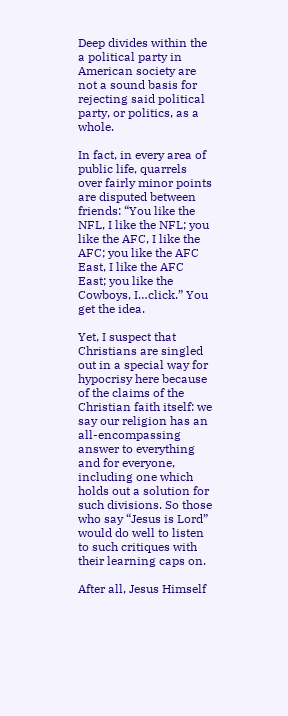Deep divides within the a political party in American society are not a sound basis for rejecting said political party, or politics, as a whole.

In fact, in every area of public life, quarrels over fairly minor points are disputed between friends: “You like the NFL, I like the NFL; you like the AFC, I like the AFC; you like the AFC East, I like the AFC East; you like the Cowboys, I…click.” You get the idea.

Yet, I suspect that Christians are singled out in a special way for hypocrisy here because of the claims of the Christian faith itself: we say our religion has an all-encompassing answer to everything and for everyone, including one which holds out a solution for such divisions. So those who say “Jesus is Lord” would do well to listen to such critiques with their learning caps on.

After all, Jesus Himself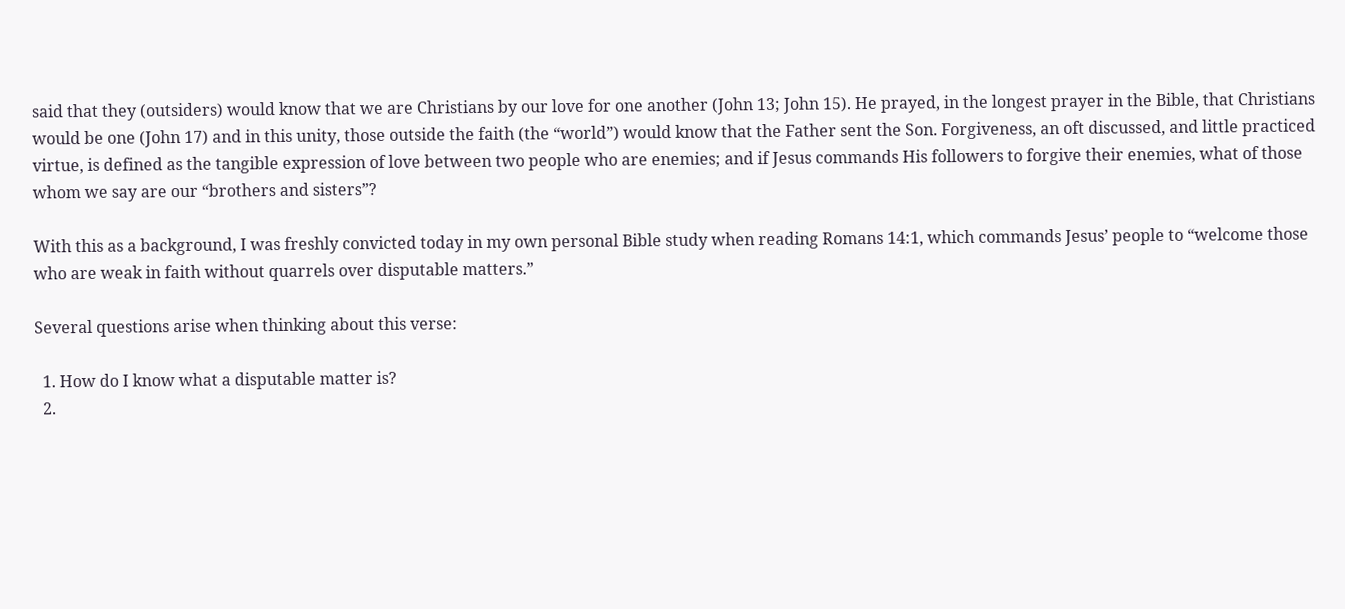said that they (outsiders) would know that we are Christians by our love for one another (John 13; John 15). He prayed, in the longest prayer in the Bible, that Christians would be one (John 17) and in this unity, those outside the faith (the “world”) would know that the Father sent the Son. Forgiveness, an oft discussed, and little practiced virtue, is defined as the tangible expression of love between two people who are enemies; and if Jesus commands His followers to forgive their enemies, what of those whom we say are our “brothers and sisters”?

With this as a background, I was freshly convicted today in my own personal Bible study when reading Romans 14:1, which commands Jesus’ people to “welcome those who are weak in faith without quarrels over disputable matters.”

Several questions arise when thinking about this verse:

  1. How do I know what a disputable matter is?
  2.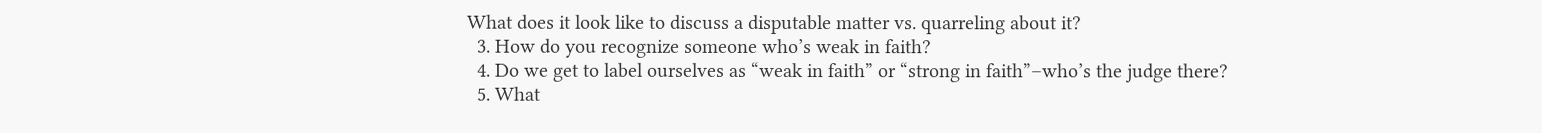What does it look like to discuss a disputable matter vs. quarreling about it?
  3. How do you recognize someone who’s weak in faith?
  4. Do we get to label ourselves as “weak in faith” or “strong in faith”–who’s the judge there?
  5. What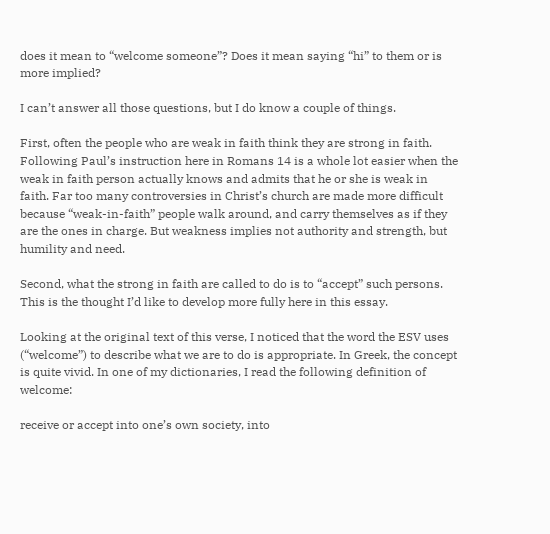does it mean to “welcome someone”? Does it mean saying “hi” to them or is more implied?

I can’t answer all those questions, but I do know a couple of things.

First, often the people who are weak in faith think they are strong in faith. Following Paul’s instruction here in Romans 14 is a whole lot easier when the weak in faith person actually knows and admits that he or she is weak in faith. Far too many controversies in Christ’s church are made more difficult because “weak-in-faith” people walk around, and carry themselves as if they are the ones in charge. But weakness implies not authority and strength, but humility and need.

Second, what the strong in faith are called to do is to “accept” such persons. This is the thought I’d like to develop more fully here in this essay.

Looking at the original text of this verse, I noticed that the word the ESV uses (“welcome”) to describe what we are to do is appropriate. In Greek, the concept is quite vivid. In one of my dictionaries, I read the following definition of welcome:

receive or accept into one’s own society, into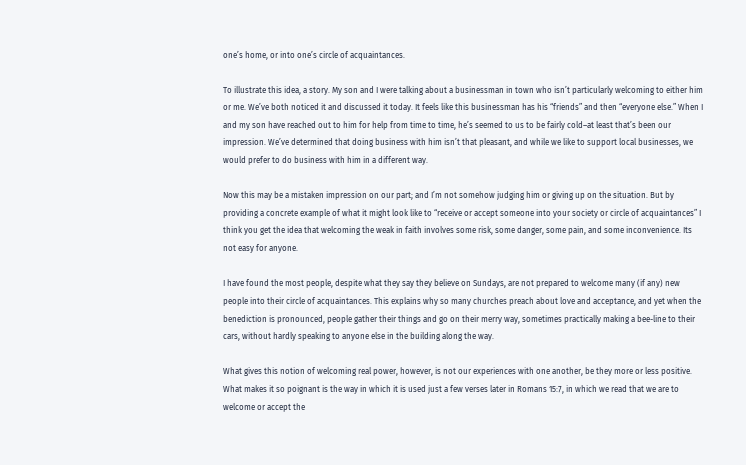one’s home, or into one’s circle of acquaintances.

To illustrate this idea, a story. My son and I were talking about a businessman in town who isn’t particularly welcoming to either him or me. We’ve both noticed it and discussed it today. It feels like this businessman has his “friends” and then “everyone else.” When I and my son have reached out to him for help from time to time, he’s seemed to us to be fairly cold–at least that’s been our impression. We’ve determined that doing business with him isn’t that pleasant, and while we like to support local businesses, we would prefer to do business with him in a different way.

Now this may be a mistaken impression on our part; and I’m not somehow judging him or giving up on the situation. But by providing a concrete example of what it might look like to “receive or accept someone into your society or circle of acquaintances” I think you get the idea that welcoming the weak in faith involves some risk, some danger, some pain, and some inconvenience. Its not easy for anyone.

I have found the most people, despite what they say they believe on Sundays, are not prepared to welcome many (if any) new people into their circle of acquaintances. This explains why so many churches preach about love and acceptance, and yet when the benediction is pronounced, people gather their things and go on their merry way, sometimes practically making a bee-line to their cars, without hardly speaking to anyone else in the building along the way.

What gives this notion of welcoming real power, however, is not our experiences with one another, be they more or less positive. What makes it so poignant is the way in which it is used just a few verses later in Romans 15:7, in which we read that we are to welcome or accept the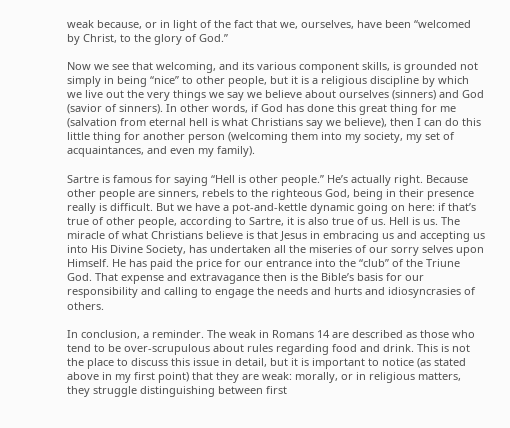weak because, or in light of the fact that we, ourselves, have been “welcomed by Christ, to the glory of God.”

Now we see that welcoming, and its various component skills, is grounded not simply in being “nice” to other people, but it is a religious discipline by which we live out the very things we say we believe about ourselves (sinners) and God (savior of sinners). In other words, if God has done this great thing for me (salvation from eternal hell is what Christians say we believe), then I can do this little thing for another person (welcoming them into my society, my set of acquaintances, and even my family).

Sartre is famous for saying “Hell is other people.” He’s actually right. Because other people are sinners, rebels to the righteous God, being in their presence really is difficult. But we have a pot-and-kettle dynamic going on here: if that’s true of other people, according to Sartre, it is also true of us. Hell is us. The miracle of what Christians believe is that Jesus in embracing us and accepting us into His Divine Society, has undertaken all the miseries of our sorry selves upon Himself. He has paid the price for our entrance into the “club” of the Triune God. That expense and extravagance then is the Bible’s basis for our responsibility and calling to engage the needs and hurts and idiosyncrasies of others.

In conclusion, a reminder. The weak in Romans 14 are described as those who tend to be over-scrupulous about rules regarding food and drink. This is not the place to discuss this issue in detail, but it is important to notice (as stated above in my first point) that they are weak: morally, or in religious matters, they struggle distinguishing between first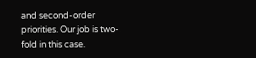and second-order priorities. Our job is two-fold in this case.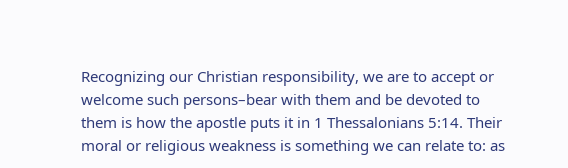Recognizing our Christian responsibility, we are to accept or welcome such persons–bear with them and be devoted to them is how the apostle puts it in 1 Thessalonians 5:14. Their moral or religious weakness is something we can relate to: as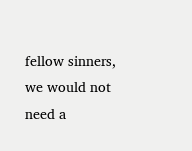fellow sinners, we would not need a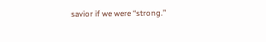savior if we were “strong.”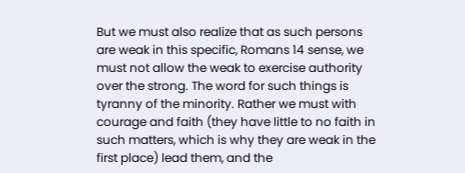But we must also realize that as such persons are weak in this specific, Romans 14 sense, we must not allow the weak to exercise authority over the strong. The word for such things is tyranny of the minority. Rather we must with courage and faith (they have little to no faith in such matters, which is why they are weak in the first place) lead them, and the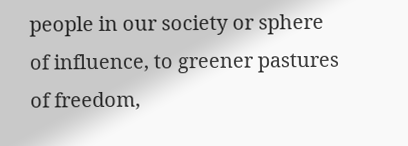people in our society or sphere of influence, to greener pastures of freedom,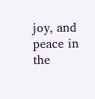joy, and peace in the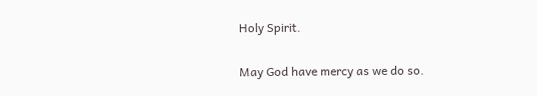Holy Spirit.

May God have mercy as we do so.